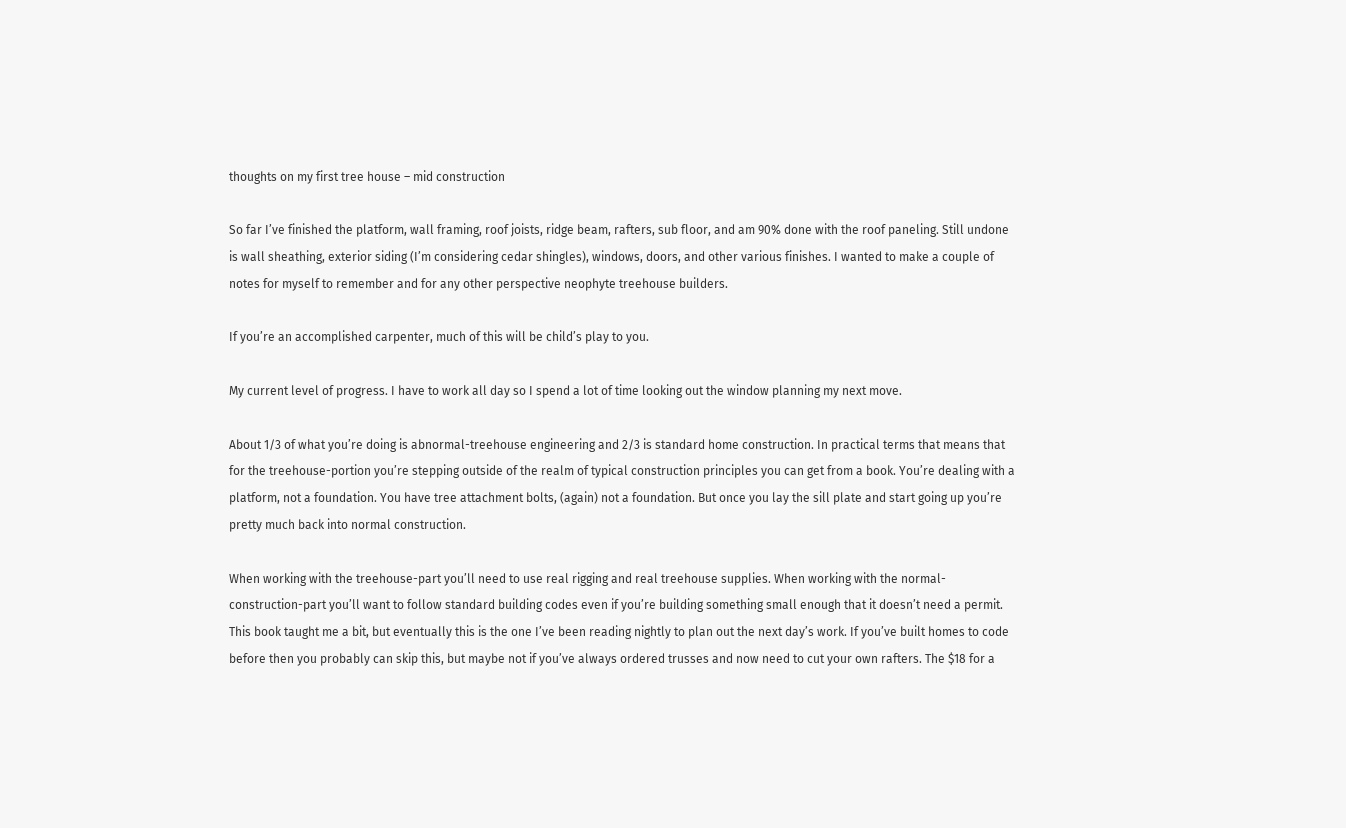thoughts on my first tree house – mid construction

So far I’ve finished the platform, wall framing, roof joists, ridge beam, rafters, sub floor, and am 90% done with the roof paneling. Still undone is wall sheathing, exterior siding (I’m considering cedar shingles), windows, doors, and other various finishes. I wanted to make a couple of notes for myself to remember and for any other perspective neophyte treehouse builders.

If you’re an accomplished carpenter, much of this will be child’s play to you.

My current level of progress. I have to work all day so I spend a lot of time looking out the window planning my next move.

About 1/3 of what you’re doing is abnormal-treehouse engineering and 2/3 is standard home construction. In practical terms that means that for the treehouse-portion you’re stepping outside of the realm of typical construction principles you can get from a book. You’re dealing with a platform, not a foundation. You have tree attachment bolts, (again) not a foundation. But once you lay the sill plate and start going up you’re pretty much back into normal construction.

When working with the treehouse-part you’ll need to use real rigging and real treehouse supplies. When working with the normal-construction-part you’ll want to follow standard building codes even if you’re building something small enough that it doesn’t need a permit. This book taught me a bit, but eventually this is the one I’ve been reading nightly to plan out the next day’s work. If you’ve built homes to code before then you probably can skip this, but maybe not if you’ve always ordered trusses and now need to cut your own rafters. The $18 for a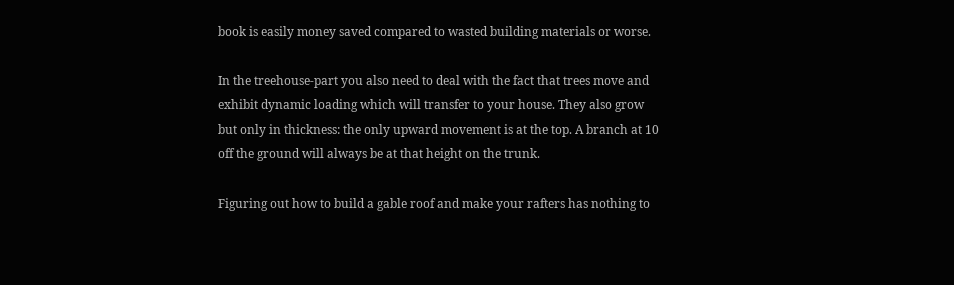book is easily money saved compared to wasted building materials or worse.

In the treehouse-part you also need to deal with the fact that trees move and exhibit dynamic loading which will transfer to your house. They also grow but only in thickness: the only upward movement is at the top. A branch at 10 off the ground will always be at that height on the trunk.

Figuring out how to build a gable roof and make your rafters has nothing to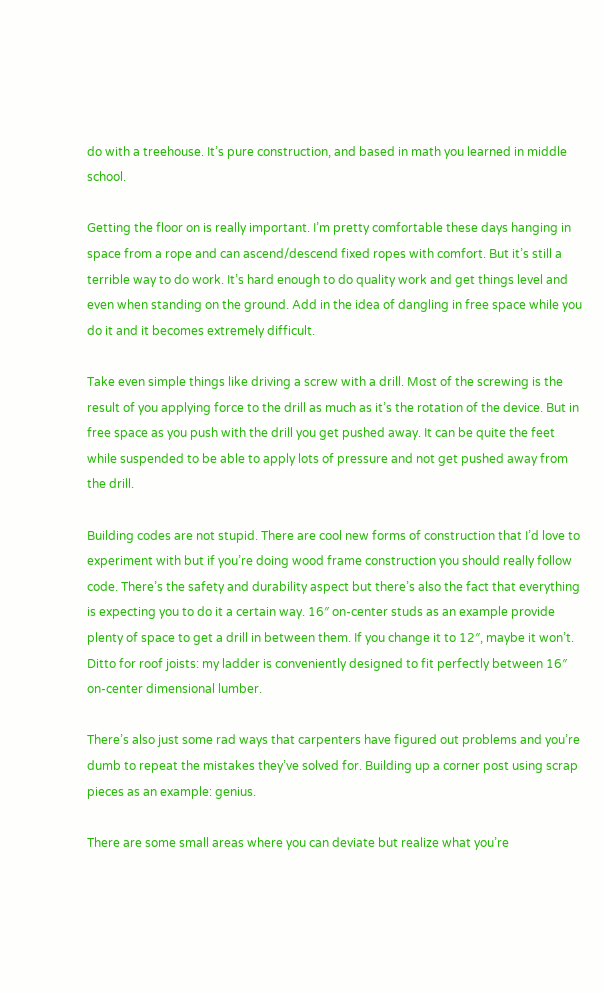do with a treehouse. It’s pure construction, and based in math you learned in middle school.

Getting the floor on is really important. I’m pretty comfortable these days hanging in space from a rope and can ascend/descend fixed ropes with comfort. But it’s still a terrible way to do work. It’s hard enough to do quality work and get things level and even when standing on the ground. Add in the idea of dangling in free space while you do it and it becomes extremely difficult.

Take even simple things like driving a screw with a drill. Most of the screwing is the result of you applying force to the drill as much as it’s the rotation of the device. But in free space as you push with the drill you get pushed away. It can be quite the feet while suspended to be able to apply lots of pressure and not get pushed away from the drill.

Building codes are not stupid. There are cool new forms of construction that I’d love to experiment with but if you’re doing wood frame construction you should really follow code. There’s the safety and durability aspect but there’s also the fact that everything is expecting you to do it a certain way. 16″ on-center studs as an example provide plenty of space to get a drill in between them. If you change it to 12″, maybe it won’t. Ditto for roof joists: my ladder is conveniently designed to fit perfectly between 16″ on-center dimensional lumber.

There’s also just some rad ways that carpenters have figured out problems and you’re dumb to repeat the mistakes they’ve solved for. Building up a corner post using scrap pieces as an example: genius.

There are some small areas where you can deviate but realize what you’re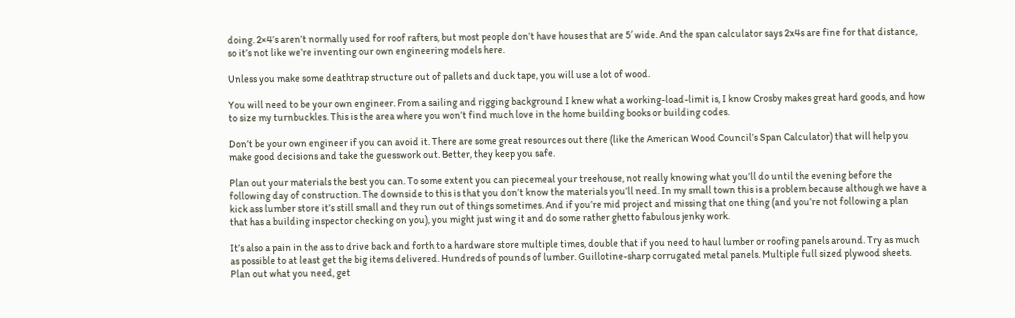doing. 2×4’s aren’t normally used for roof rafters, but most people don’t have houses that are 5′ wide. And the span calculator says 2x4s are fine for that distance, so it’s not like we’re inventing our own engineering models here.

Unless you make some deathtrap structure out of pallets and duck tape, you will use a lot of wood.

You will need to be your own engineer. From a sailing and rigging background I knew what a working-load-limit is, I know Crosby makes great hard goods, and how to size my turnbuckles. This is the area where you won’t find much love in the home building books or building codes.

Don’t be your own engineer if you can avoid it. There are some great resources out there (like the American Wood Council’s Span Calculator) that will help you make good decisions and take the guesswork out. Better, they keep you safe.

Plan out your materials the best you can. To some extent you can piecemeal your treehouse, not really knowing what you’ll do until the evening before the following day of construction. The downside to this is that you don’t know the materials you’ll need. In my small town this is a problem because although we have a kick ass lumber store it’s still small and they run out of things sometimes. And if you’re mid project and missing that one thing (and you’re not following a plan that has a building inspector checking on you), you might just wing it and do some rather ghetto fabulous jenky work.

It’s also a pain in the ass to drive back and forth to a hardware store multiple times, double that if you need to haul lumber or roofing panels around. Try as much as possible to at least get the big items delivered. Hundreds of pounds of lumber. Guillotine-sharp corrugated metal panels. Multiple full sized plywood sheets. Plan out what you need, get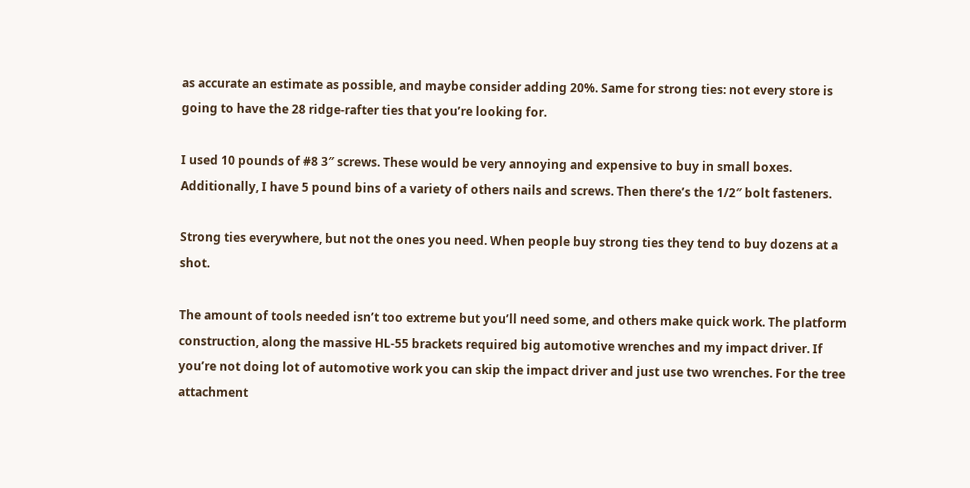as accurate an estimate as possible, and maybe consider adding 20%. Same for strong ties: not every store is going to have the 28 ridge-rafter ties that you’re looking for.

I used 10 pounds of #8 3″ screws. These would be very annoying and expensive to buy in small boxes. Additionally, I have 5 pound bins of a variety of others nails and screws. Then there’s the 1/2″ bolt fasteners.

Strong ties everywhere, but not the ones you need. When people buy strong ties they tend to buy dozens at a shot.

The amount of tools needed isn’t too extreme but you’ll need some, and others make quick work. The platform construction, along the massive HL-55 brackets required big automotive wrenches and my impact driver. If you’re not doing lot of automotive work you can skip the impact driver and just use two wrenches. For the tree attachment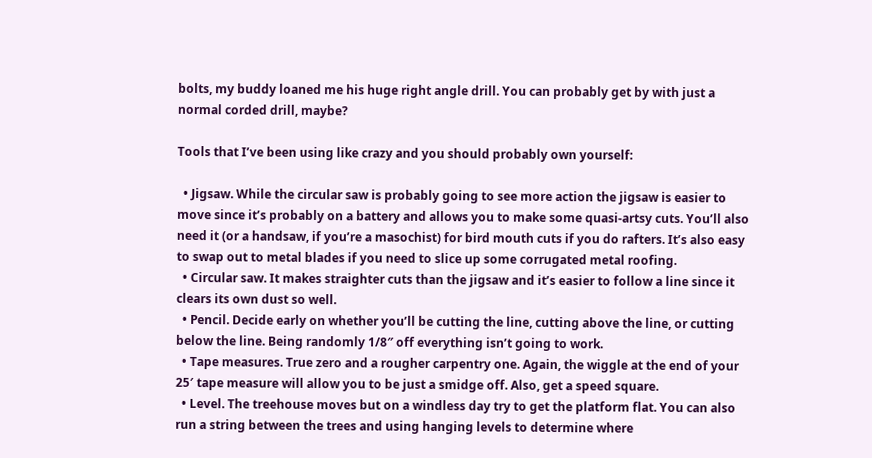bolts, my buddy loaned me his huge right angle drill. You can probably get by with just a normal corded drill, maybe?

Tools that I’ve been using like crazy and you should probably own yourself:

  • Jigsaw. While the circular saw is probably going to see more action the jigsaw is easier to move since it’s probably on a battery and allows you to make some quasi-artsy cuts. You’ll also need it (or a handsaw, if you’re a masochist) for bird mouth cuts if you do rafters. It’s also easy to swap out to metal blades if you need to slice up some corrugated metal roofing.
  • Circular saw. It makes straighter cuts than the jigsaw and it’s easier to follow a line since it clears its own dust so well.
  • Pencil. Decide early on whether you’ll be cutting the line, cutting above the line, or cutting below the line. Being randomly 1/8″ off everything isn’t going to work.
  • Tape measures. True zero and a rougher carpentry one. Again, the wiggle at the end of your 25′ tape measure will allow you to be just a smidge off. Also, get a speed square.
  • Level. The treehouse moves but on a windless day try to get the platform flat. You can also run a string between the trees and using hanging levels to determine where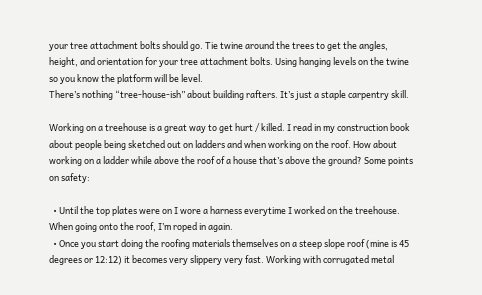your tree attachment bolts should go. Tie twine around the trees to get the angles, height, and orientation for your tree attachment bolts. Using hanging levels on the twine so you know the platform will be level.
There’s nothing “tree-house-ish” about building rafters. It’s just a staple carpentry skill.

Working on a treehouse is a great way to get hurt / killed. I read in my construction book about people being sketched out on ladders and when working on the roof. How about working on a ladder while above the roof of a house that’s above the ground? Some points on safety:

  • Until the top plates were on I wore a harness everytime I worked on the treehouse. When going onto the roof, I’m roped in again.
  • Once you start doing the roofing materials themselves on a steep slope roof (mine is 45 degrees or 12:12) it becomes very slippery very fast. Working with corrugated metal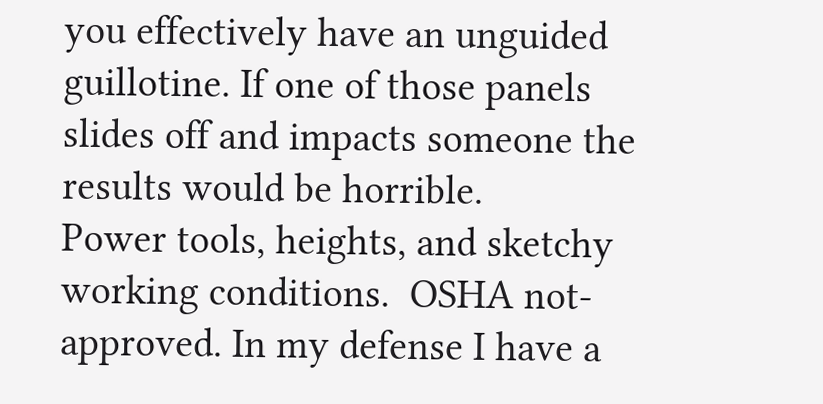you effectively have an unguided guillotine. If one of those panels slides off and impacts someone the results would be horrible.
Power tools, heights, and sketchy working conditions.  OSHA not-approved. In my defense I have a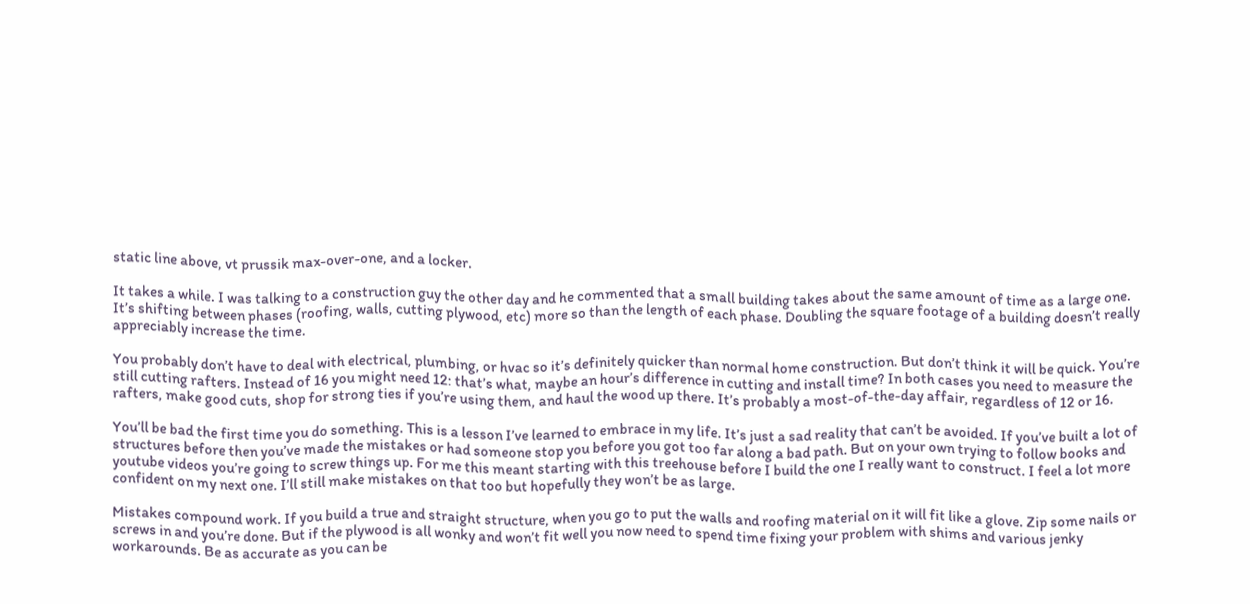static line above, vt prussik max-over-one, and a locker.

It takes a while. I was talking to a construction guy the other day and he commented that a small building takes about the same amount of time as a large one. It’s shifting between phases (roofing, walls, cutting plywood, etc) more so than the length of each phase. Doubling the square footage of a building doesn’t really appreciably increase the time.

You probably don’t have to deal with electrical, plumbing, or hvac so it’s definitely quicker than normal home construction. But don’t think it will be quick. You’re still cutting rafters. Instead of 16 you might need 12: that’s what, maybe an hour’s difference in cutting and install time? In both cases you need to measure the rafters, make good cuts, shop for strong ties if you’re using them, and haul the wood up there. It’s probably a most-of-the-day affair, regardless of 12 or 16.

You’ll be bad the first time you do something. This is a lesson I’ve learned to embrace in my life. It’s just a sad reality that can’t be avoided. If you’ve built a lot of structures before then you’ve made the mistakes or had someone stop you before you got too far along a bad path. But on your own trying to follow books and youtube videos you’re going to screw things up. For me this meant starting with this treehouse before I build the one I really want to construct. I feel a lot more confident on my next one. I’ll still make mistakes on that too but hopefully they won’t be as large.

Mistakes compound work. If you build a true and straight structure, when you go to put the walls and roofing material on it will fit like a glove. Zip some nails or screws in and you’re done. But if the plywood is all wonky and won’t fit well you now need to spend time fixing your problem with shims and various jenky workarounds. Be as accurate as you can be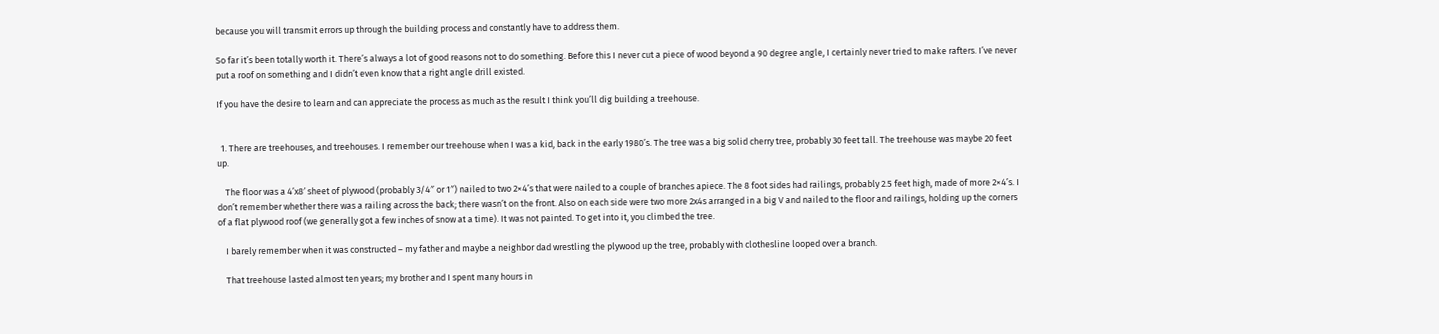because you will transmit errors up through the building process and constantly have to address them.

So far it’s been totally worth it. There’s always a lot of good reasons not to do something. Before this I never cut a piece of wood beyond a 90 degree angle, I certainly never tried to make rafters. I’ve never put a roof on something and I didn’t even know that a right angle drill existed.

If you have the desire to learn and can appreciate the process as much as the result I think you’ll dig building a treehouse.


  1. There are treehouses, and treehouses. I remember our treehouse when I was a kid, back in the early 1980’s. The tree was a big solid cherry tree, probably 30 feet tall. The treehouse was maybe 20 feet up.

    The floor was a 4’x8′ sheet of plywood (probably 3/4″ or 1″) nailed to two 2×4’s that were nailed to a couple of branches apiece. The 8 foot sides had railings, probably 2.5 feet high, made of more 2×4’s. I don’t remember whether there was a railing across the back; there wasn’t on the front. Also on each side were two more 2x4s arranged in a big V and nailed to the floor and railings, holding up the corners of a flat plywood roof (we generally got a few inches of snow at a time). It was not painted. To get into it, you climbed the tree.

    I barely remember when it was constructed – my father and maybe a neighbor dad wrestling the plywood up the tree, probably with clothesline looped over a branch.

    That treehouse lasted almost ten years; my brother and I spent many hours in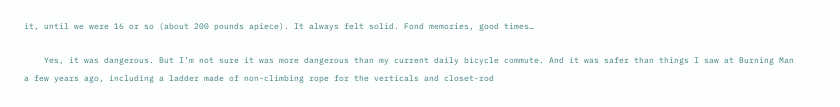it, until we were 16 or so (about 200 pounds apiece). It always felt solid. Fond memories, good times…

    Yes, it was dangerous. But I’m not sure it was more dangerous than my current daily bicycle commute. And it was safer than things I saw at Burning Man a few years ago, including a ladder made of non-climbing rope for the verticals and closet-rod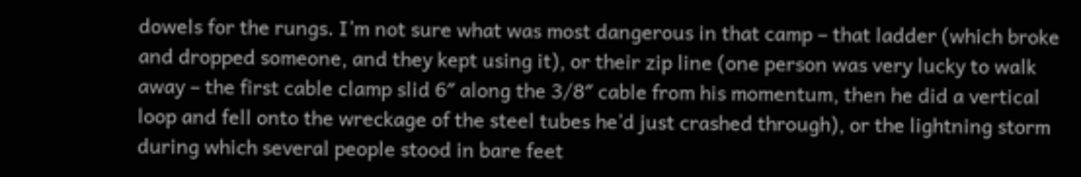dowels for the rungs. I’m not sure what was most dangerous in that camp – that ladder (which broke and dropped someone, and they kept using it), or their zip line (one person was very lucky to walk away – the first cable clamp slid 6″ along the 3/8″ cable from his momentum, then he did a vertical loop and fell onto the wreckage of the steel tubes he’d just crashed through), or the lightning storm during which several people stood in bare feet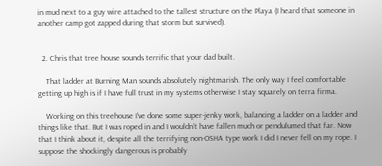in mud next to a guy wire attached to the tallest structure on the Playa (I heard that someone in another camp got zapped during that storm but survived).


  2. Chris that tree house sounds terrific that your dad built.

    That ladder at Burning Man sounds absolutely nightmarish. The only way I feel comfortable getting up high is if I have full trust in my systems otherwise I stay squarely on terra firma.

    Working on this treehouse I’ve done some super-jenky work, balancing a ladder on a ladder and things like that. But I was roped in and I wouldn’t have fallen much or pendulumed that far. Now that I think about it, despite all the terrifying non-OSHA type work I did I never fell on my rope. I suppose the shockingly dangerous is probably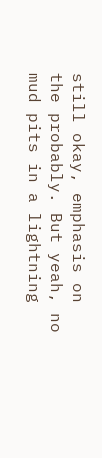still okay, emphasis on the probably. But yeah, no mud pits in a lightning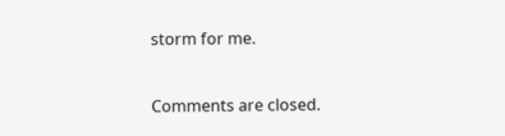storm for me.


Comments are closed.